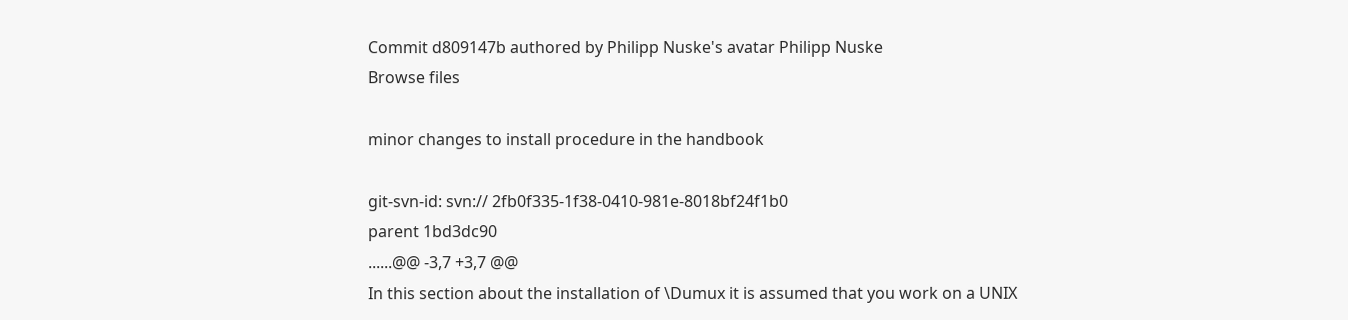Commit d809147b authored by Philipp Nuske's avatar Philipp Nuske
Browse files

minor changes to install procedure in the handbook

git-svn-id: svn:// 2fb0f335-1f38-0410-981e-8018bf24f1b0
parent 1bd3dc90
......@@ -3,7 +3,7 @@
In this section about the installation of \Dumux it is assumed that you work on a UNIX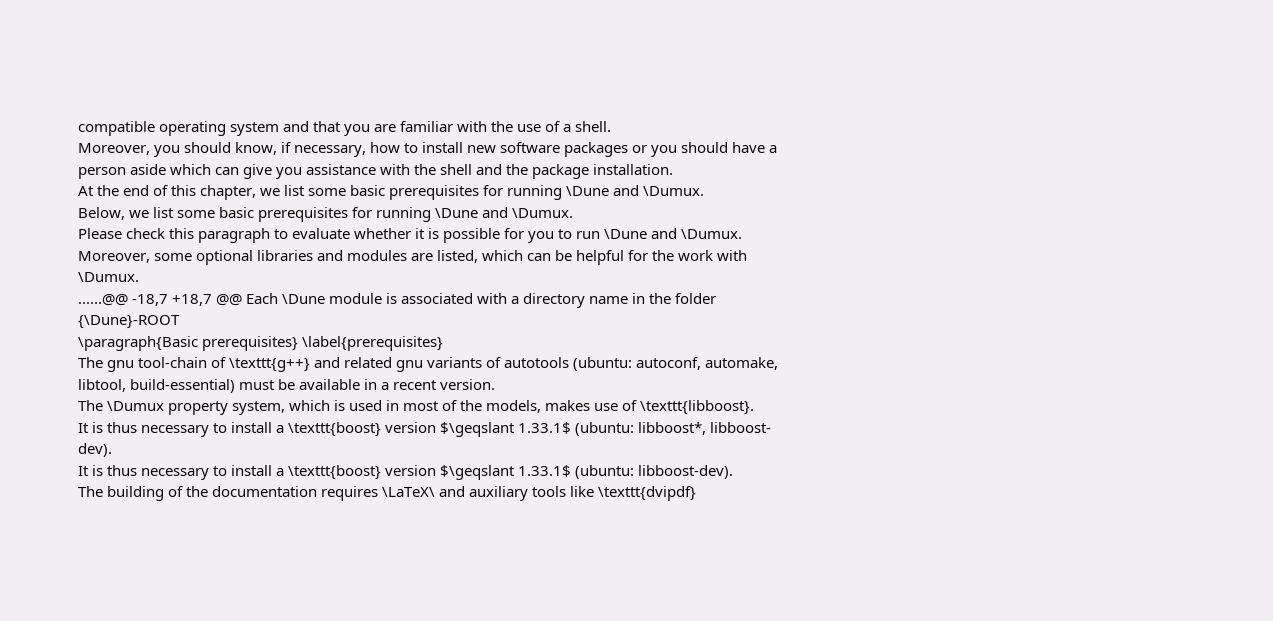compatible operating system and that you are familiar with the use of a shell.
Moreover, you should know, if necessary, how to install new software packages or you should have a person aside which can give you assistance with the shell and the package installation.
At the end of this chapter, we list some basic prerequisites for running \Dune and \Dumux.
Below, we list some basic prerequisites for running \Dune and \Dumux.
Please check this paragraph to evaluate whether it is possible for you to run \Dune and \Dumux.
Moreover, some optional libraries and modules are listed, which can be helpful for the work with \Dumux.
......@@ -18,7 +18,7 @@ Each \Dune module is associated with a directory name in the folder {\Dune}-ROOT
\paragraph{Basic prerequisites} \label{prerequisites}
The gnu tool-chain of \texttt{g++} and related gnu variants of autotools (ubuntu: autoconf, automake, libtool, build-essential) must be available in a recent version.
The \Dumux property system, which is used in most of the models, makes use of \texttt{libboost}.
It is thus necessary to install a \texttt{boost} version $\geqslant 1.33.1$ (ubuntu: libboost*, libboost-dev).
It is thus necessary to install a \texttt{boost} version $\geqslant 1.33.1$ (ubuntu: libboost-dev).
The building of the documentation requires \LaTeX\ and auxiliary tools like \texttt{dvipdf}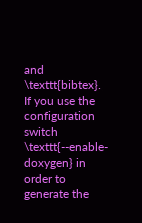and \texttt{bibtex}.
If you use the configuration switch \texttt{--enable-doxygen} in order to generate the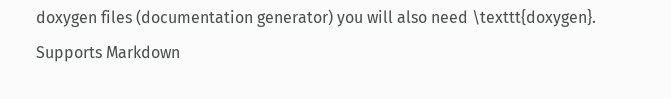doxygen files (documentation generator) you will also need \texttt{doxygen}.
Supports Markdown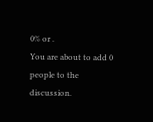0% or .
You are about to add 0 people to the discussion.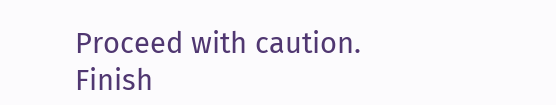Proceed with caution.
Finish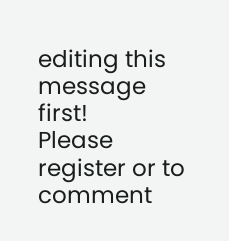editing this message first!
Please register or to comment